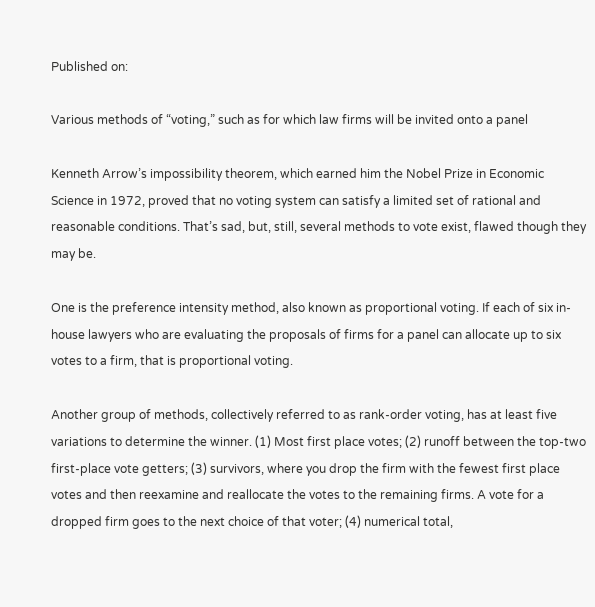Published on:

Various methods of “voting,” such as for which law firms will be invited onto a panel

Kenneth Arrow’s impossibility theorem, which earned him the Nobel Prize in Economic Science in 1972, proved that no voting system can satisfy a limited set of rational and reasonable conditions. That’s sad, but, still, several methods to vote exist, flawed though they may be.

One is the preference intensity method, also known as proportional voting. If each of six in-house lawyers who are evaluating the proposals of firms for a panel can allocate up to six votes to a firm, that is proportional voting.

Another group of methods, collectively referred to as rank-order voting, has at least five variations to determine the winner. (1) Most first place votes; (2) runoff between the top-two first-place vote getters; (3) survivors, where you drop the firm with the fewest first place votes and then reexamine and reallocate the votes to the remaining firms. A vote for a dropped firm goes to the next choice of that voter; (4) numerical total,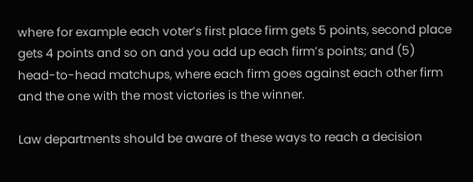where for example each voter’s first place firm gets 5 points, second place gets 4 points and so on and you add up each firm’s points; and (5) head-to-head matchups, where each firm goes against each other firm and the one with the most victories is the winner.

Law departments should be aware of these ways to reach a decision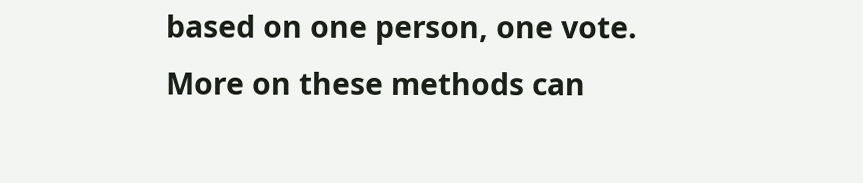based on one person, one vote. More on these methods can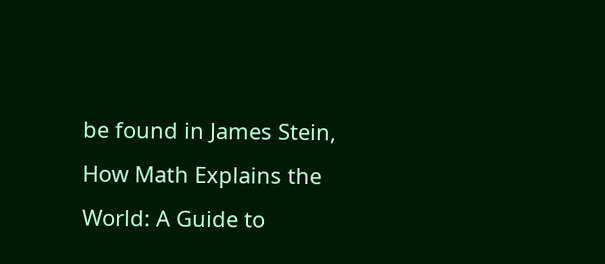be found in James Stein, How Math Explains the World: A Guide to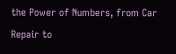the Power of Numbers, from Car Repair to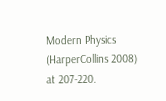Modern Physics (HarperCollins 2008) at 207-220.